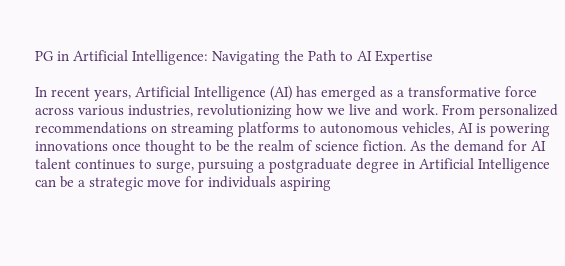PG in Artificial Intelligence: Navigating the Path to AI Expertise

In recent years, Artificial Intelligence (AI) has emerged as a transformative force across various industries, revolutionizing how we live and work. From personalized recommendations on streaming platforms to autonomous vehicles, AI is powering innovations once thought to be the realm of science fiction. As the demand for AI talent continues to surge, pursuing a postgraduate degree in Artificial Intelligence can be a strategic move for individuals aspiring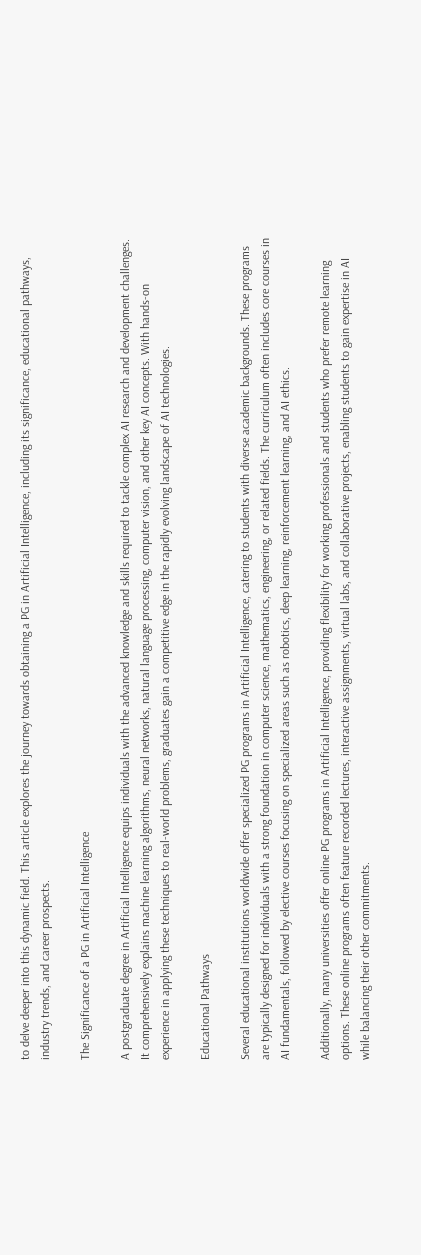to delve deeper into this dynamic field. This article explores the journey towards obtaining a PG in Artificial Intelligence, including its significance, educational pathways, industry trends, and career prospects.

The Significance of a PG in Artificial Intelligence

A postgraduate degree in Artificial Intelligence equips individuals with the advanced knowledge and skills required to tackle complex AI research and development challenges. It comprehensively explains machine learning algorithms, neural networks, natural language processing, computer vision, and other key AI concepts. With hands-on experience in applying these techniques to real-world problems, graduates gain a competitive edge in the rapidly evolving landscape of AI technologies.

Educational Pathways

Several educational institutions worldwide offer specialized PG programs in Artificial Intelligence, catering to students with diverse academic backgrounds. These programs are typically designed for individuals with a strong foundation in computer science, mathematics, engineering, or related fields. The curriculum often includes core courses in AI fundamentals, followed by elective courses focusing on specialized areas such as robotics, deep learning, reinforcement learning, and AI ethics.

Additionally, many universities offer online PG programs in Artificial Intelligence, providing flexibility for working professionals and students who prefer remote learning options. These online programs often feature recorded lectures, interactive assignments, virtual labs, and collaborative projects, enabling students to gain expertise in AI while balancing their other commitments.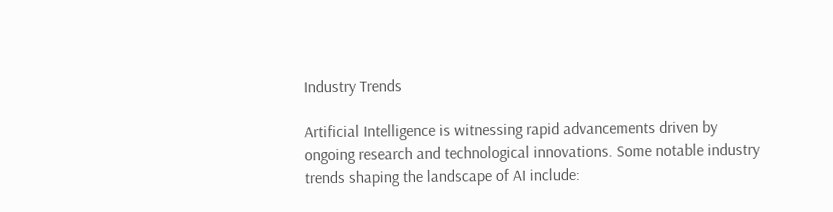Industry Trends

Artificial Intelligence is witnessing rapid advancements driven by ongoing research and technological innovations. Some notable industry trends shaping the landscape of AI include: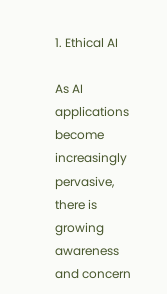1. Ethical AI

As AI applications become increasingly pervasive, there is growing awareness and concern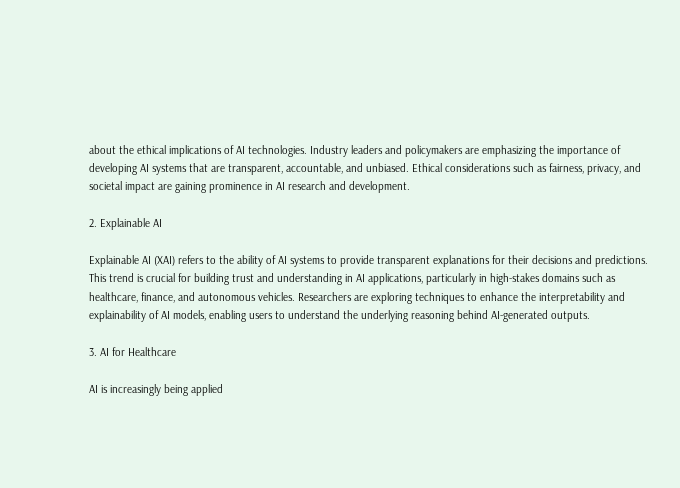about the ethical implications of AI technologies. Industry leaders and policymakers are emphasizing the importance of developing AI systems that are transparent, accountable, and unbiased. Ethical considerations such as fairness, privacy, and societal impact are gaining prominence in AI research and development.

2. Explainable AI

Explainable AI (XAI) refers to the ability of AI systems to provide transparent explanations for their decisions and predictions. This trend is crucial for building trust and understanding in AI applications, particularly in high-stakes domains such as healthcare, finance, and autonomous vehicles. Researchers are exploring techniques to enhance the interpretability and explainability of AI models, enabling users to understand the underlying reasoning behind AI-generated outputs.

3. AI for Healthcare

AI is increasingly being applied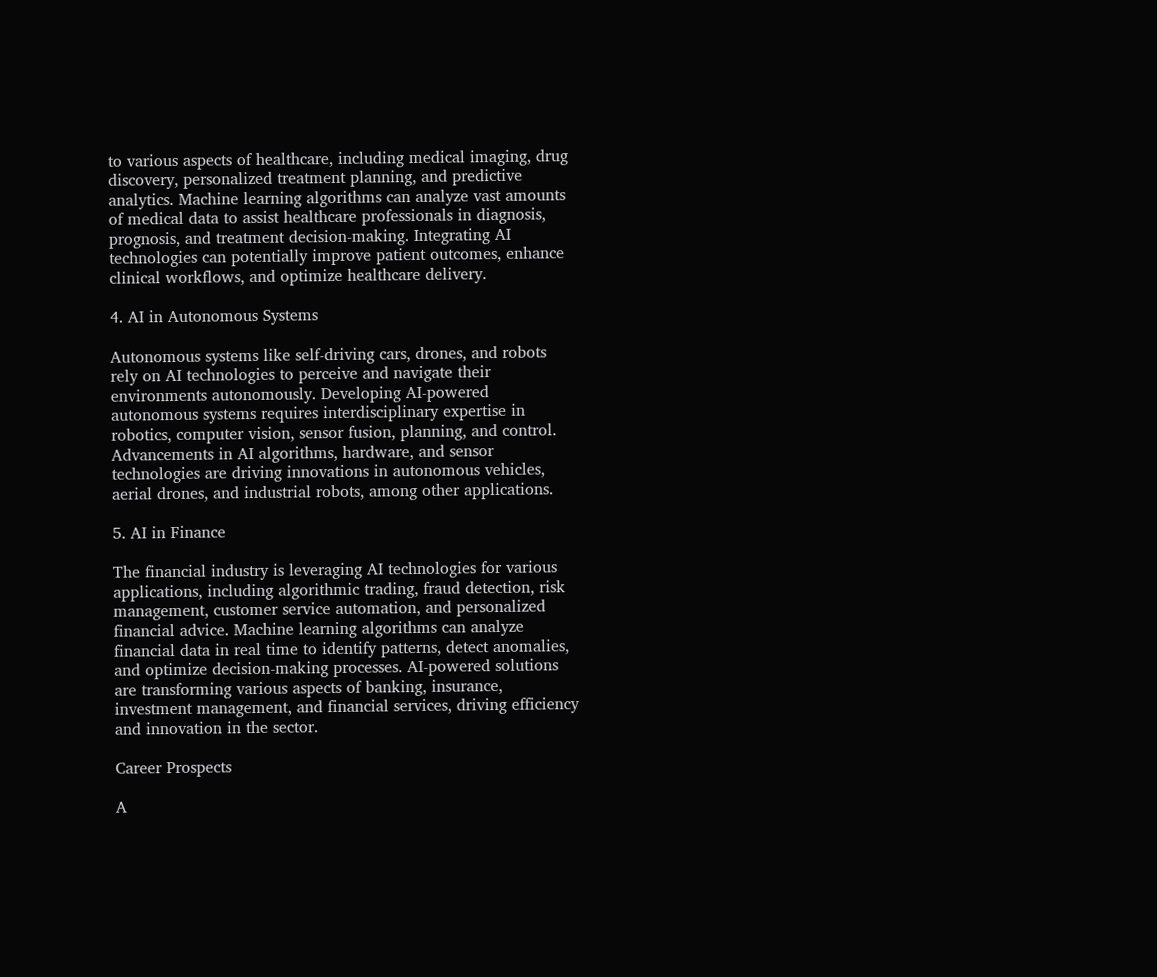to various aspects of healthcare, including medical imaging, drug discovery, personalized treatment planning, and predictive analytics. Machine learning algorithms can analyze vast amounts of medical data to assist healthcare professionals in diagnosis, prognosis, and treatment decision-making. Integrating AI technologies can potentially improve patient outcomes, enhance clinical workflows, and optimize healthcare delivery.

4. AI in Autonomous Systems

Autonomous systems like self-driving cars, drones, and robots rely on AI technologies to perceive and navigate their environments autonomously. Developing AI-powered autonomous systems requires interdisciplinary expertise in robotics, computer vision, sensor fusion, planning, and control. Advancements in AI algorithms, hardware, and sensor technologies are driving innovations in autonomous vehicles, aerial drones, and industrial robots, among other applications.

5. AI in Finance

The financial industry is leveraging AI technologies for various applications, including algorithmic trading, fraud detection, risk management, customer service automation, and personalized financial advice. Machine learning algorithms can analyze financial data in real time to identify patterns, detect anomalies, and optimize decision-making processes. AI-powered solutions are transforming various aspects of banking, insurance, investment management, and financial services, driving efficiency and innovation in the sector.

Career Prospects

A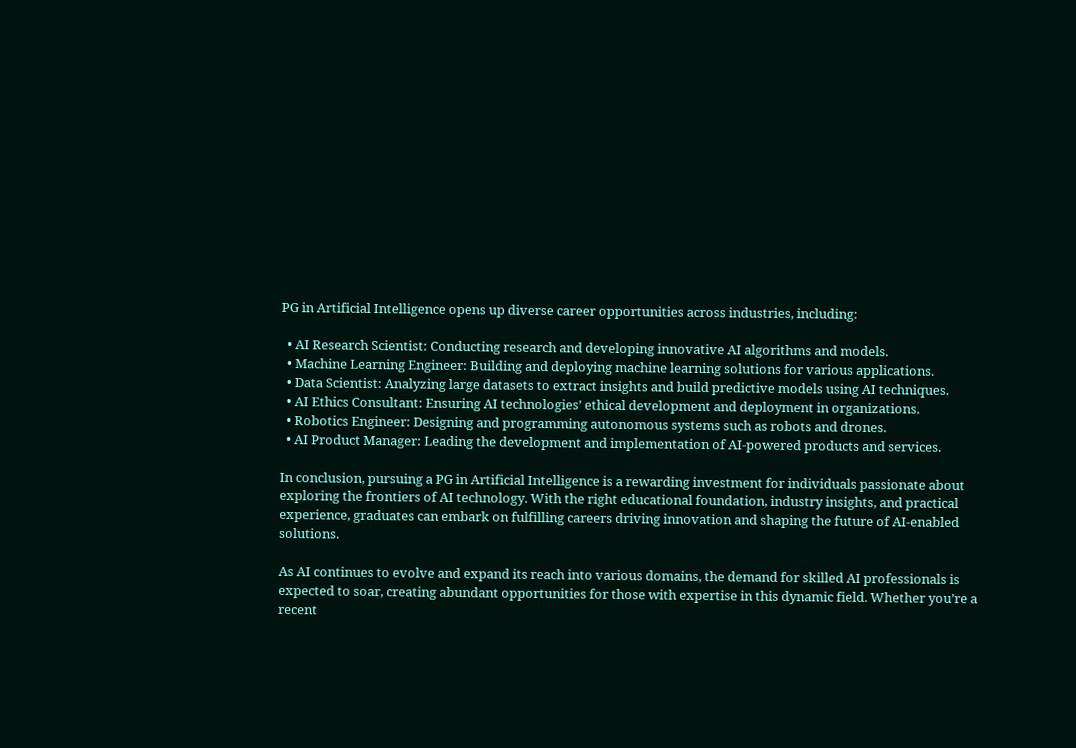PG in Artificial Intelligence opens up diverse career opportunities across industries, including:

  • AI Research Scientist: Conducting research and developing innovative AI algorithms and models.
  • Machine Learning Engineer: Building and deploying machine learning solutions for various applications.
  • Data Scientist: Analyzing large datasets to extract insights and build predictive models using AI techniques.
  • AI Ethics Consultant: Ensuring AI technologies’ ethical development and deployment in organizations.
  • Robotics Engineer: Designing and programming autonomous systems such as robots and drones.
  • AI Product Manager: Leading the development and implementation of AI-powered products and services.

In conclusion, pursuing a PG in Artificial Intelligence is a rewarding investment for individuals passionate about exploring the frontiers of AI technology. With the right educational foundation, industry insights, and practical experience, graduates can embark on fulfilling careers driving innovation and shaping the future of AI-enabled solutions.

As AI continues to evolve and expand its reach into various domains, the demand for skilled AI professionals is expected to soar, creating abundant opportunities for those with expertise in this dynamic field. Whether you’re a recent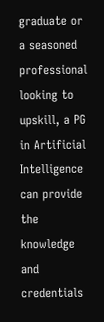graduate or a seasoned professional looking to upskill, a PG in Artificial Intelligence can provide the knowledge and credentials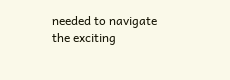needed to navigate the exciting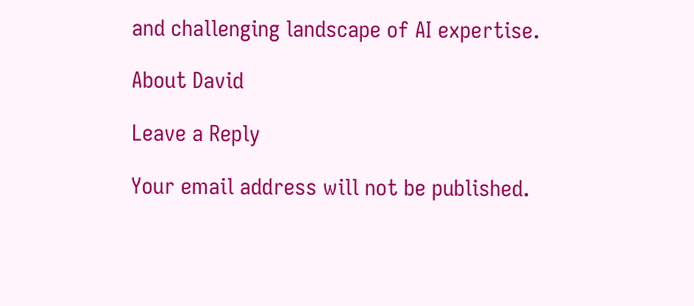and challenging landscape of AI expertise.

About David

Leave a Reply

Your email address will not be published.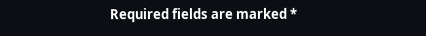Required fields are marked *